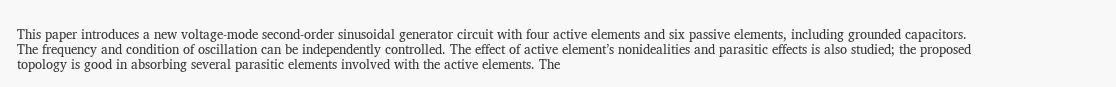This paper introduces a new voltage-mode second-order sinusoidal generator circuit with four active elements and six passive elements, including grounded capacitors. The frequency and condition of oscillation can be independently controlled. The effect of active element’s nonidealities and parasitic effects is also studied; the proposed topology is good in absorbing several parasitic elements involved with the active elements. The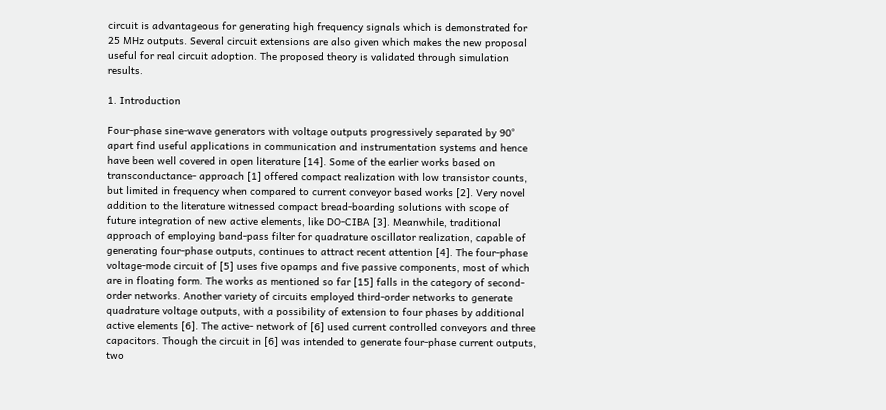circuit is advantageous for generating high frequency signals which is demonstrated for 25 MHz outputs. Several circuit extensions are also given which makes the new proposal useful for real circuit adoption. The proposed theory is validated through simulation results.

1. Introduction

Four-phase sine-wave generators with voltage outputs progressively separated by 90° apart find useful applications in communication and instrumentation systems and hence have been well covered in open literature [14]. Some of the earlier works based on transconductance- approach [1] offered compact realization with low transistor counts, but limited in frequency when compared to current conveyor based works [2]. Very novel addition to the literature witnessed compact bread-boarding solutions with scope of future integration of new active elements, like DO-CIBA [3]. Meanwhile, traditional approach of employing band-pass filter for quadrature oscillator realization, capable of generating four-phase outputs, continues to attract recent attention [4]. The four-phase voltage-mode circuit of [5] uses five opamps and five passive components, most of which are in floating form. The works as mentioned so far [15] falls in the category of second-order networks. Another variety of circuits employed third-order networks to generate quadrature voltage outputs, with a possibility of extension to four phases by additional active elements [6]. The active- network of [6] used current controlled conveyors and three capacitors. Though the circuit in [6] was intended to generate four-phase current outputs, two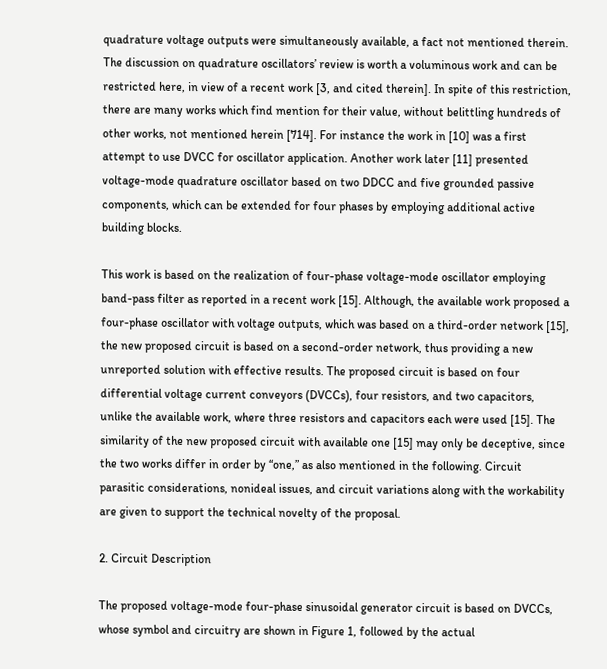quadrature voltage outputs were simultaneously available, a fact not mentioned therein. The discussion on quadrature oscillators’ review is worth a voluminous work and can be restricted here, in view of a recent work [3, and cited therein]. In spite of this restriction, there are many works which find mention for their value, without belittling hundreds of other works, not mentioned herein [714]. For instance the work in [10] was a first attempt to use DVCC for oscillator application. Another work later [11] presented voltage-mode quadrature oscillator based on two DDCC and five grounded passive components, which can be extended for four phases by employing additional active building blocks.

This work is based on the realization of four-phase voltage-mode oscillator employing band-pass filter as reported in a recent work [15]. Although, the available work proposed a four-phase oscillator with voltage outputs, which was based on a third-order network [15], the new proposed circuit is based on a second-order network, thus providing a new unreported solution with effective results. The proposed circuit is based on four differential voltage current conveyors (DVCCs), four resistors, and two capacitors, unlike the available work, where three resistors and capacitors each were used [15]. The similarity of the new proposed circuit with available one [15] may only be deceptive, since the two works differ in order by “one,” as also mentioned in the following. Circuit parasitic considerations, nonideal issues, and circuit variations along with the workability are given to support the technical novelty of the proposal.

2. Circuit Description

The proposed voltage-mode four-phase sinusoidal generator circuit is based on DVCCs, whose symbol and circuitry are shown in Figure 1, followed by the actual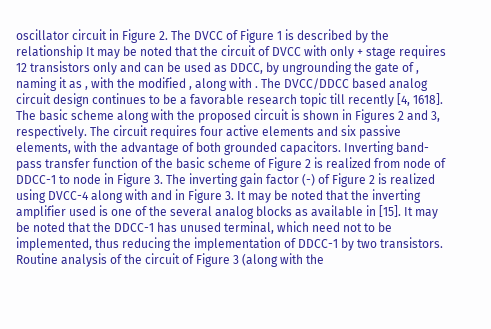oscillator circuit in Figure 2. The DVCC of Figure 1 is described by the relationship It may be noted that the circuit of DVCC with only + stage requires 12 transistors only and can be used as DDCC, by ungrounding the gate of , naming it as , with the modified , along with . The DVCC/DDCC based analog circuit design continues to be a favorable research topic till recently [4, 1618]. The basic scheme along with the proposed circuit is shown in Figures 2 and 3, respectively. The circuit requires four active elements and six passive elements, with the advantage of both grounded capacitors. Inverting band-pass transfer function of the basic scheme of Figure 2 is realized from node of DDCC-1 to node in Figure 3. The inverting gain factor (-) of Figure 2 is realized using DVCC-4 along with and in Figure 3. It may be noted that the inverting amplifier used is one of the several analog blocks as available in [15]. It may be noted that the DDCC-1 has unused terminal, which need not to be implemented, thus reducing the implementation of DDCC-1 by two transistors. Routine analysis of the circuit of Figure 3 (along with the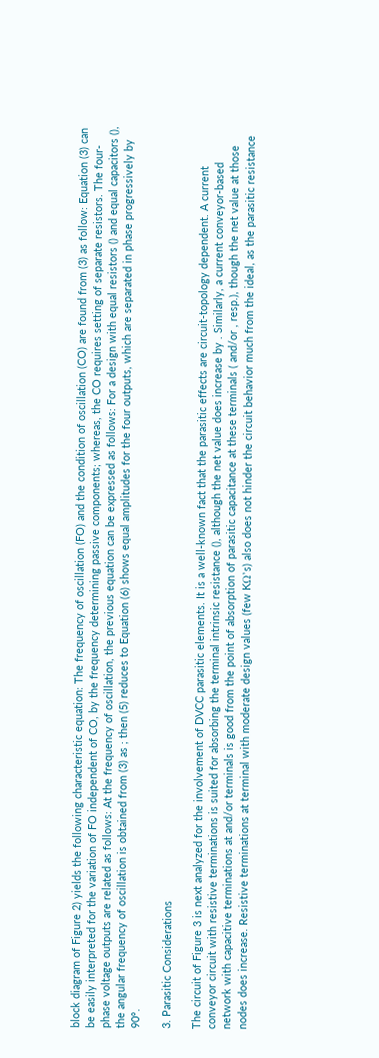block diagram of Figure 2) yields the following characteristic equation: The frequency of oscillation (FO) and the condition of oscillation (CO) are found from (3) as follow: Equation (3) can be easily interpreted for the variation of FO independent of CO, by the frequency determining passive components; whereas, the CO requires setting of separate resistors. The four-phase voltage outputs are related as follows: At the frequency of oscillation, the previous equation can be expressed as follows: For a design with equal resistors () and equal capacitors (), the angular frequency of oscillation is obtained from (3) as ; then (5) reduces to Equation (6) shows equal amplitudes for the four outputs, which are separated in phase progressively by 90°.

3. Parasitic Considerations

The circuit of Figure 3 is next analyzed for the involvement of DVCC parasitic elements. It is a well-known fact that the parasitic effects are circuit-topology dependent. A current conveyor circuit with resistive terminations is suited for absorbing the terminal intrinsic resistance (), although the net value does increase by . Similarly, a current conveyor-based network with capacitive terminations at and/or terminals is good from the point of absorption of parasitic capacitance at these terminals ( and/or , resp.), though the net value at those nodes does increase. Resistive terminations at terminal with moderate design values (few KΩ’s) also does not hinder the circuit behavior much from the ideal, as the parasitic resistance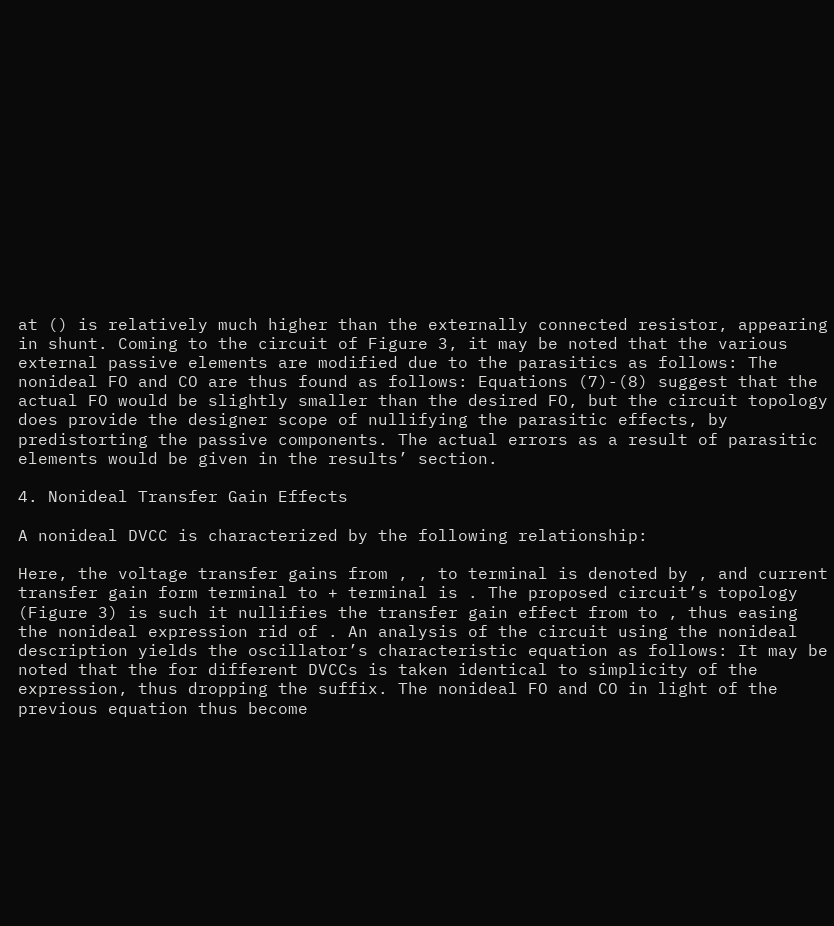at () is relatively much higher than the externally connected resistor, appearing in shunt. Coming to the circuit of Figure 3, it may be noted that the various external passive elements are modified due to the parasitics as follows: The nonideal FO and CO are thus found as follows: Equations (7)-(8) suggest that the actual FO would be slightly smaller than the desired FO, but the circuit topology does provide the designer scope of nullifying the parasitic effects, by predistorting the passive components. The actual errors as a result of parasitic elements would be given in the results’ section.

4. Nonideal Transfer Gain Effects

A nonideal DVCC is characterized by the following relationship:

Here, the voltage transfer gains from , , to terminal is denoted by , and current transfer gain form terminal to + terminal is . The proposed circuit’s topology (Figure 3) is such it nullifies the transfer gain effect from to , thus easing the nonideal expression rid of . An analysis of the circuit using the nonideal description yields the oscillator’s characteristic equation as follows: It may be noted that the for different DVCCs is taken identical to simplicity of the expression, thus dropping the suffix. The nonideal FO and CO in light of the previous equation thus become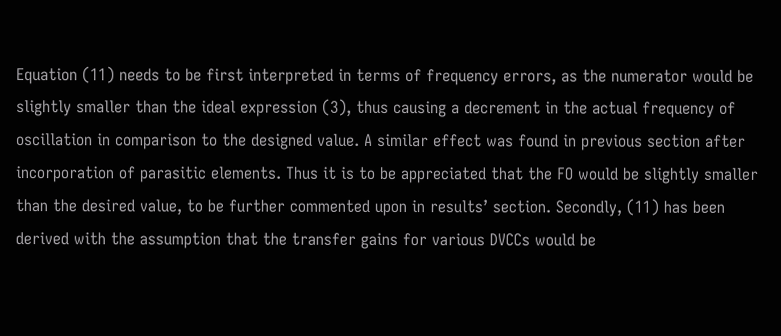Equation (11) needs to be first interpreted in terms of frequency errors, as the numerator would be slightly smaller than the ideal expression (3), thus causing a decrement in the actual frequency of oscillation in comparison to the designed value. A similar effect was found in previous section after incorporation of parasitic elements. Thus it is to be appreciated that the FO would be slightly smaller than the desired value, to be further commented upon in results’ section. Secondly, (11) has been derived with the assumption that the transfer gains for various DVCCs would be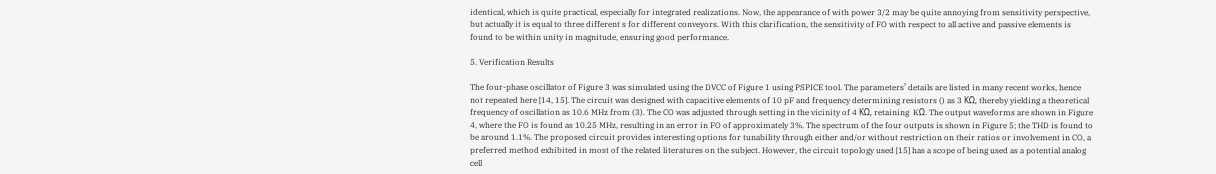identical, which is quite practical, especially for integrated realizations. Now, the appearance of with power 3/2 may be quite annoying from sensitivity perspective, but actually it is equal to three different s for different conveyors. With this clarification, the sensitivity of FO with respect to all active and passive elements is found to be within unity in magnitude, ensuring good performance.

5. Verification Results

The four-phase oscillator of Figure 3 was simulated using the DVCC of Figure 1 using PSPICE tool. The parameters’ details are listed in many recent works, hence not repeated here [14, 15]. The circuit was designed with capacitive elements of 10 pF and frequency determining resistors () as 3 KΩ, thereby yielding a theoretical frequency of oscillation as 10.6 MHz from (3). The CO was adjusted through setting in the vicinity of 4 KΩ, retaining  KΩ. The output waveforms are shown in Figure 4, where the FO is found as 10.25 MHz, resulting in an error in FO of approximately 3%. The spectrum of the four outputs is shown in Figure 5; the THD is found to be around 1.1%. The proposed circuit provides interesting options for tunability through either and/or without restriction on their ratios or involvement in CO, a preferred method exhibited in most of the related literatures on the subject. However, the circuit topology used [15] has a scope of being used as a potential analog cell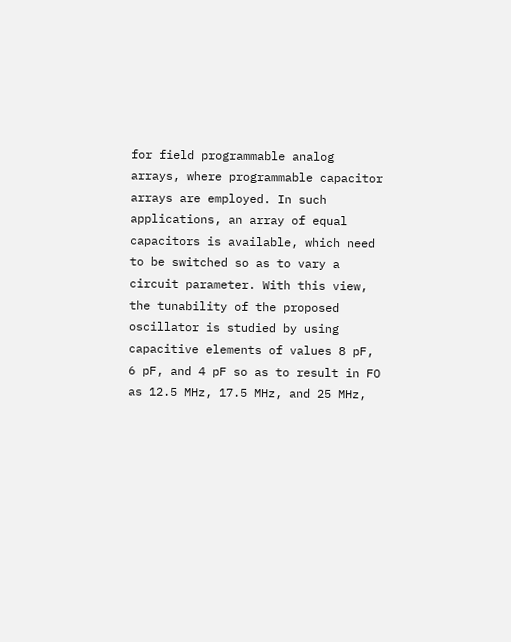for field programmable analog arrays, where programmable capacitor arrays are employed. In such applications, an array of equal capacitors is available, which need to be switched so as to vary a circuit parameter. With this view, the tunability of the proposed oscillator is studied by using capacitive elements of values 8 pF, 6 pF, and 4 pF so as to result in FO as 12.5 MHz, 17.5 MHz, and 25 MHz,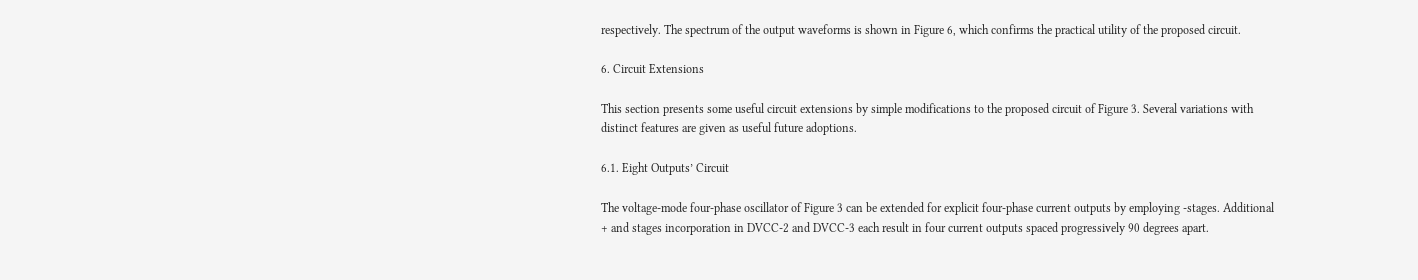respectively. The spectrum of the output waveforms is shown in Figure 6, which confirms the practical utility of the proposed circuit.

6. Circuit Extensions

This section presents some useful circuit extensions by simple modifications to the proposed circuit of Figure 3. Several variations with distinct features are given as useful future adoptions.

6.1. Eight Outputs’ Circuit

The voltage-mode four-phase oscillator of Figure 3 can be extended for explicit four-phase current outputs by employing -stages. Additional + and stages incorporation in DVCC-2 and DVCC-3 each result in four current outputs spaced progressively 90 degrees apart.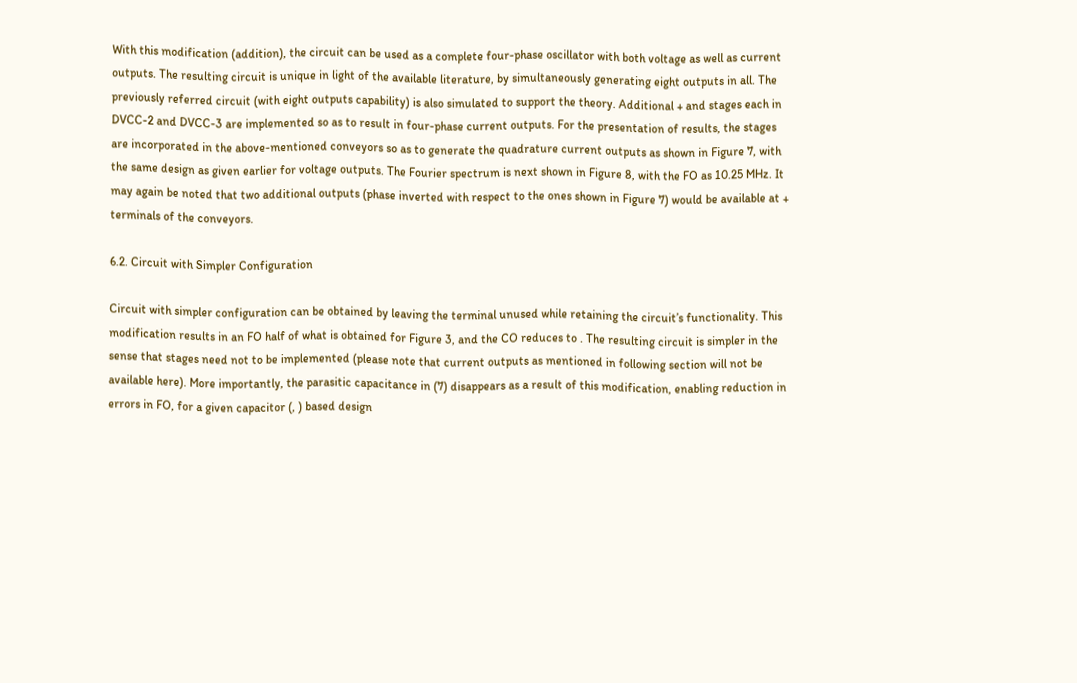With this modification (addition), the circuit can be used as a complete four-phase oscillator with both voltage as well as current outputs. The resulting circuit is unique in light of the available literature, by simultaneously generating eight outputs in all. The previously referred circuit (with eight outputs capability) is also simulated to support the theory. Additional + and stages each in DVCC-2 and DVCC-3 are implemented so as to result in four-phase current outputs. For the presentation of results, the stages are incorporated in the above-mentioned conveyors so as to generate the quadrature current outputs as shown in Figure 7, with the same design as given earlier for voltage outputs. The Fourier spectrum is next shown in Figure 8, with the FO as 10.25 MHz. It may again be noted that two additional outputs (phase inverted with respect to the ones shown in Figure 7) would be available at + terminals of the conveyors.

6.2. Circuit with Simpler Configuration

Circuit with simpler configuration can be obtained by leaving the terminal unused while retaining the circuit’s functionality. This modification results in an FO half of what is obtained for Figure 3, and the CO reduces to . The resulting circuit is simpler in the sense that stages need not to be implemented (please note that current outputs as mentioned in following section will not be available here). More importantly, the parasitic capacitance in (7) disappears as a result of this modification, enabling reduction in errors in FO, for a given capacitor (, ) based design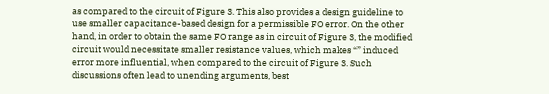as compared to the circuit of Figure 3. This also provides a design guideline to use smaller capacitance-based design for a permissible FO error. On the other hand, in order to obtain the same FO range as in circuit of Figure 3, the modified circuit would necessitate smaller resistance values, which makes “” induced error more influential, when compared to the circuit of Figure 3. Such discussions often lead to unending arguments, best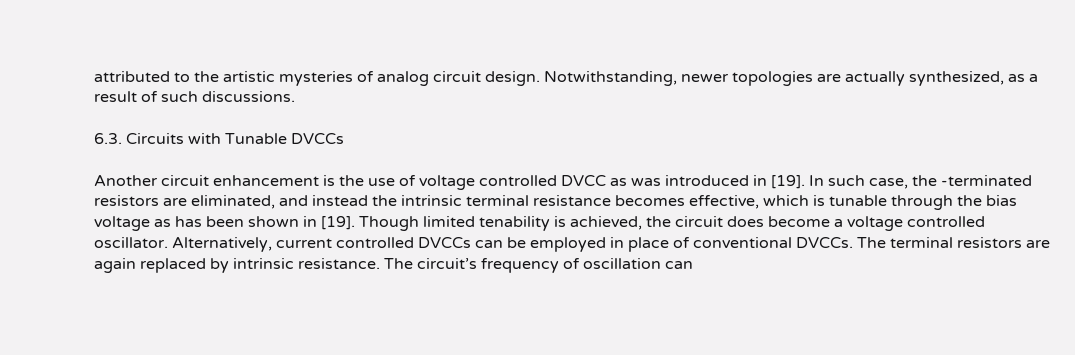attributed to the artistic mysteries of analog circuit design. Notwithstanding, newer topologies are actually synthesized, as a result of such discussions.

6.3. Circuits with Tunable DVCCs

Another circuit enhancement is the use of voltage controlled DVCC as was introduced in [19]. In such case, the -terminated resistors are eliminated, and instead the intrinsic terminal resistance becomes effective, which is tunable through the bias voltage as has been shown in [19]. Though limited tenability is achieved, the circuit does become a voltage controlled oscillator. Alternatively, current controlled DVCCs can be employed in place of conventional DVCCs. The terminal resistors are again replaced by intrinsic resistance. The circuit’s frequency of oscillation can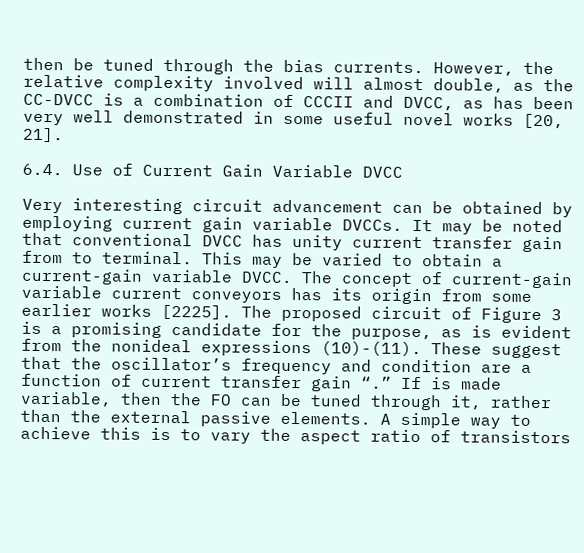then be tuned through the bias currents. However, the relative complexity involved will almost double, as the CC-DVCC is a combination of CCCII and DVCC, as has been very well demonstrated in some useful novel works [20, 21].

6.4. Use of Current Gain Variable DVCC

Very interesting circuit advancement can be obtained by employing current gain variable DVCCs. It may be noted that conventional DVCC has unity current transfer gain from to terminal. This may be varied to obtain a current-gain variable DVCC. The concept of current-gain variable current conveyors has its origin from some earlier works [2225]. The proposed circuit of Figure 3 is a promising candidate for the purpose, as is evident from the nonideal expressions (10)-(11). These suggest that the oscillator’s frequency and condition are a function of current transfer gain “.” If is made variable, then the FO can be tuned through it, rather than the external passive elements. A simple way to achieve this is to vary the aspect ratio of transistors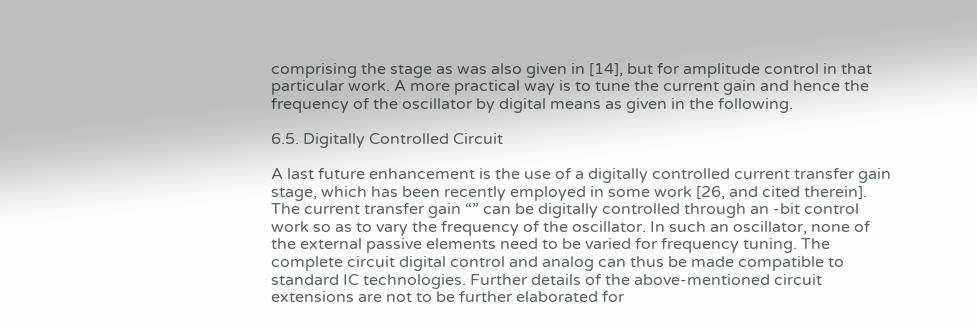comprising the stage as was also given in [14], but for amplitude control in that particular work. A more practical way is to tune the current gain and hence the frequency of the oscillator by digital means as given in the following.

6.5. Digitally Controlled Circuit

A last future enhancement is the use of a digitally controlled current transfer gain stage, which has been recently employed in some work [26, and cited therein]. The current transfer gain “” can be digitally controlled through an -bit control work so as to vary the frequency of the oscillator. In such an oscillator, none of the external passive elements need to be varied for frequency tuning. The complete circuit digital control and analog can thus be made compatible to standard IC technologies. Further details of the above-mentioned circuit extensions are not to be further elaborated for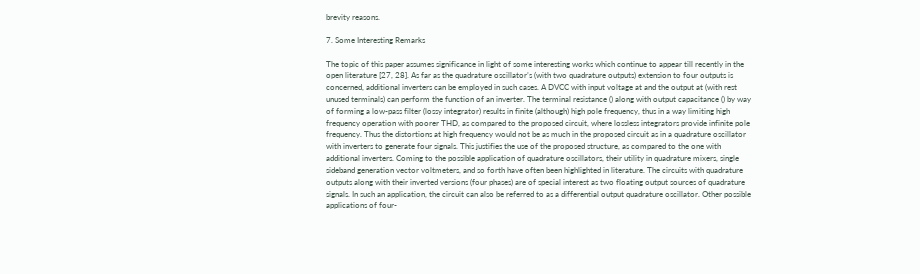brevity reasons.

7. Some Interesting Remarks

The topic of this paper assumes significance in light of some interesting works which continue to appear till recently in the open literature [27, 28]. As far as the quadrature oscillator’s (with two quadrature outputs) extension to four outputs is concerned, additional inverters can be employed in such cases. A DVCC with input voltage at and the output at (with rest unused terminals) can perform the function of an inverter. The terminal resistance () along with output capacitance () by way of forming a low-pass filter (lossy integrator) results in finite (although) high pole frequency, thus in a way limiting high frequency operation with poorer THD, as compared to the proposed circuit, where lossless integrators provide infinite pole frequency. Thus the distortions at high frequency would not be as much in the proposed circuit as in a quadrature oscillator with inverters to generate four signals. This justifies the use of the proposed structure, as compared to the one with additional inverters. Coming to the possible application of quadrature oscillators, their utility in quadrature mixers, single sideband generation vector voltmeters, and so forth have often been highlighted in literature. The circuits with quadrature outputs along with their inverted versions (four phases) are of special interest as two floating output sources of quadrature signals. In such an application, the circuit can also be referred to as a differential output quadrature oscillator. Other possible applications of four-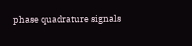phase quadrature signals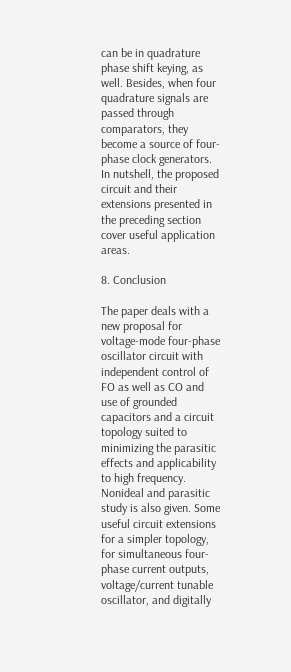can be in quadrature phase shift keying, as well. Besides, when four quadrature signals are passed through comparators, they become a source of four-phase clock generators. In nutshell, the proposed circuit and their extensions presented in the preceding section cover useful application areas.

8. Conclusion

The paper deals with a new proposal for voltage-mode four-phase oscillator circuit with independent control of FO as well as CO and use of grounded capacitors and a circuit topology suited to minimizing the parasitic effects and applicability to high frequency. Nonideal and parasitic study is also given. Some useful circuit extensions for a simpler topology, for simultaneous four-phase current outputs, voltage/current tunable oscillator, and digitally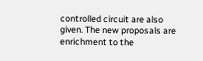controlled circuit are also given. The new proposals are enrichment to the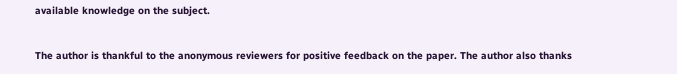available knowledge on the subject.


The author is thankful to the anonymous reviewers for positive feedback on the paper. The author also thanks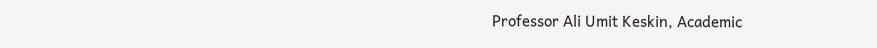Professor Ali Umit Keskin, Academic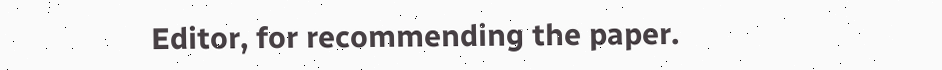Editor, for recommending the paper.